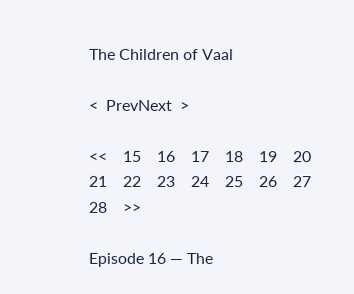The Children of Vaal

<  PrevNext  >

<<    15    16    17    18    19    20    21    22    23    24    25    26    27    28    >>

Episode 16 — The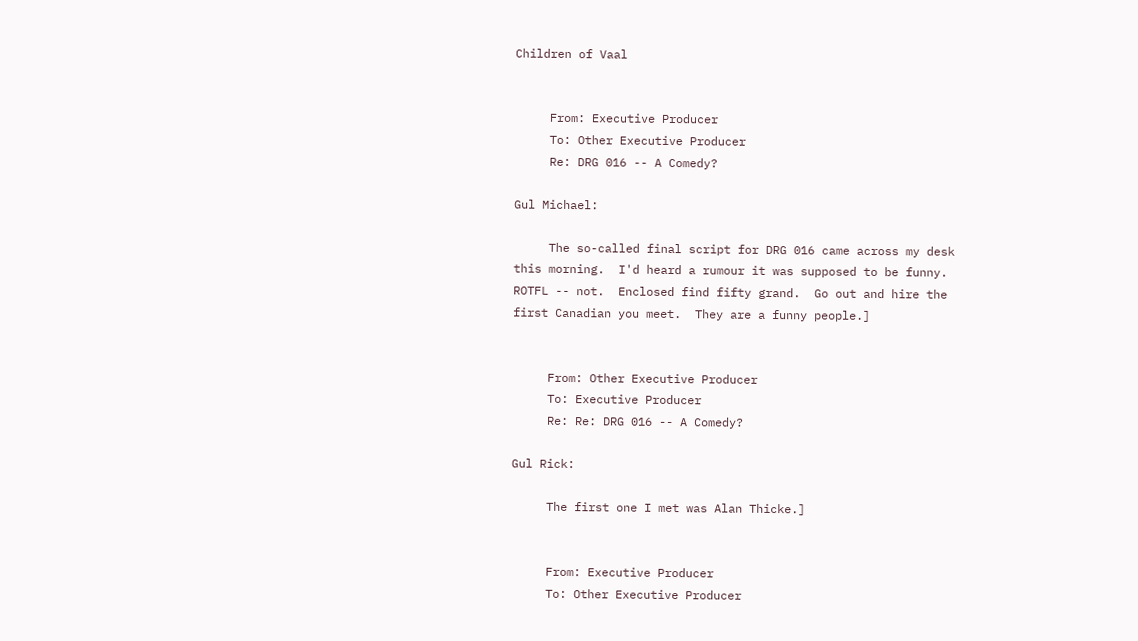Children of Vaal


     From: Executive Producer
     To: Other Executive Producer
     Re: DRG 016 -- A Comedy?

Gul Michael:

     The so-called final script for DRG 016 came across my desk
this morning.  I'd heard a rumour it was supposed to be funny.
ROTFL -- not.  Enclosed find fifty grand.  Go out and hire the
first Canadian you meet.  They are a funny people.]


     From: Other Executive Producer
     To: Executive Producer
     Re: Re: DRG 016 -- A Comedy?

Gul Rick:

     The first one I met was Alan Thicke.]


     From: Executive Producer
     To: Other Executive Producer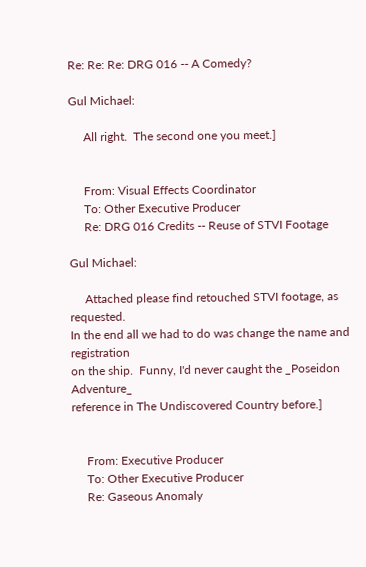Re: Re: Re: DRG 016 -- A Comedy?

Gul Michael:

     All right.  The second one you meet.]


     From: Visual Effects Coordinator
     To: Other Executive Producer
     Re: DRG 016 Credits -- Reuse of STVI Footage

Gul Michael:

     Attached please find retouched STVI footage, as requested.
In the end all we had to do was change the name and registration
on the ship.  Funny, I'd never caught the _Poseidon Adventure_
reference in The Undiscovered Country before.]


     From: Executive Producer
     To: Other Executive Producer
     Re: Gaseous Anomaly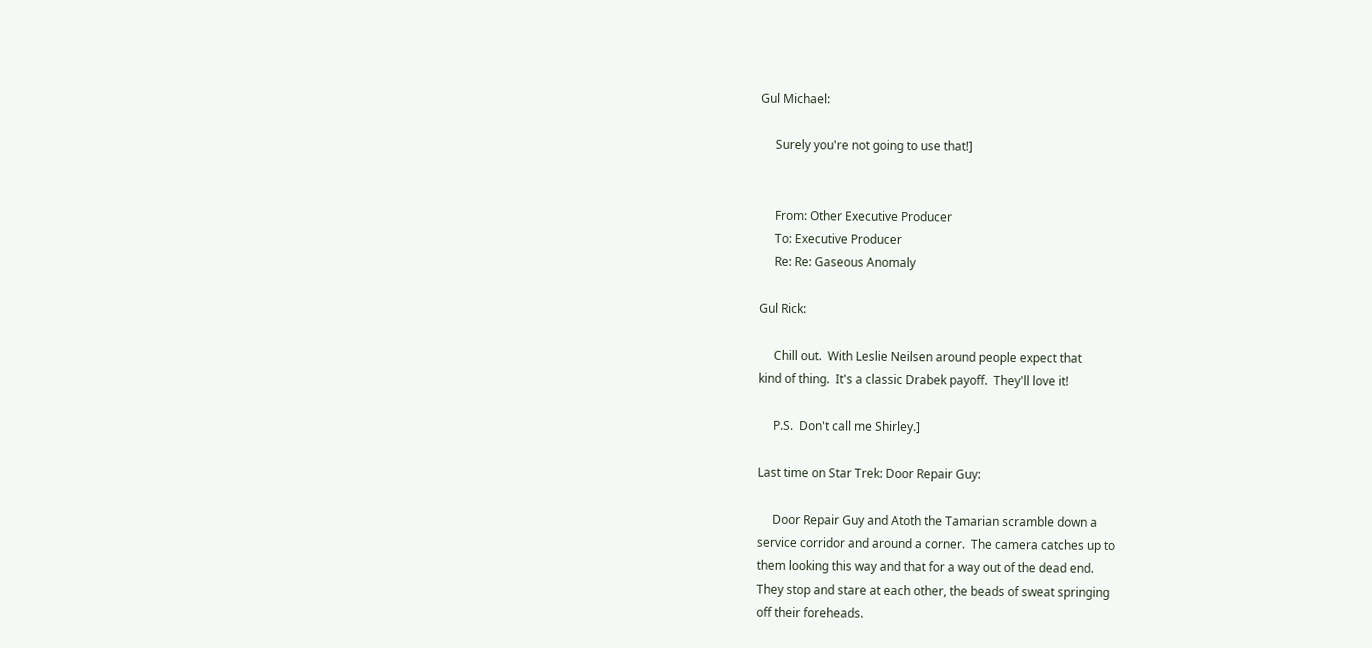Gul Michael:

     Surely you're not going to use that!]


     From: Other Executive Producer
     To: Executive Producer
     Re: Re: Gaseous Anomaly

Gul Rick:

     Chill out.  With Leslie Neilsen around people expect that
kind of thing.  It's a classic Drabek payoff.  They'll love it!

     P.S.  Don't call me Shirley.]

Last time on Star Trek: Door Repair Guy:

     Door Repair Guy and Atoth the Tamarian scramble down a
service corridor and around a corner.  The camera catches up to
them looking this way and that for a way out of the dead end.
They stop and stare at each other, the beads of sweat springing
off their foreheads.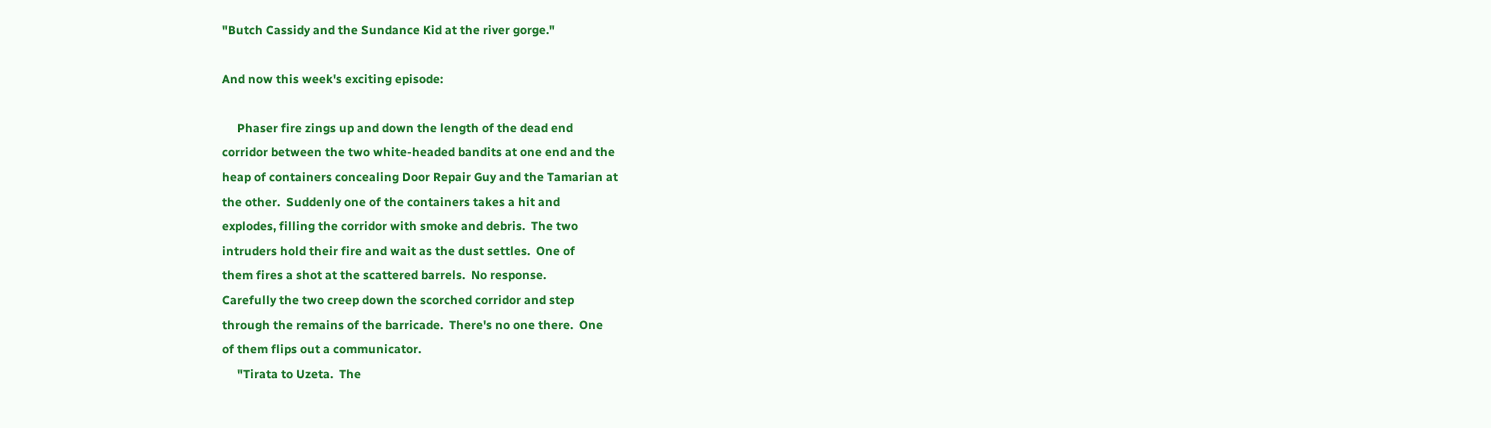"Butch Cassidy and the Sundance Kid at the river gorge."

And now this week's exciting episode:

     Phaser fire zings up and down the length of the dead end
corridor between the two white-headed bandits at one end and the
heap of containers concealing Door Repair Guy and the Tamarian at
the other.  Suddenly one of the containers takes a hit and
explodes, filling the corridor with smoke and debris.  The two
intruders hold their fire and wait as the dust settles.  One of
them fires a shot at the scattered barrels.  No response.
Carefully the two creep down the scorched corridor and step
through the remains of the barricade.  There's no one there.  One
of them flips out a communicator.
     "Tirata to Uzeta.  The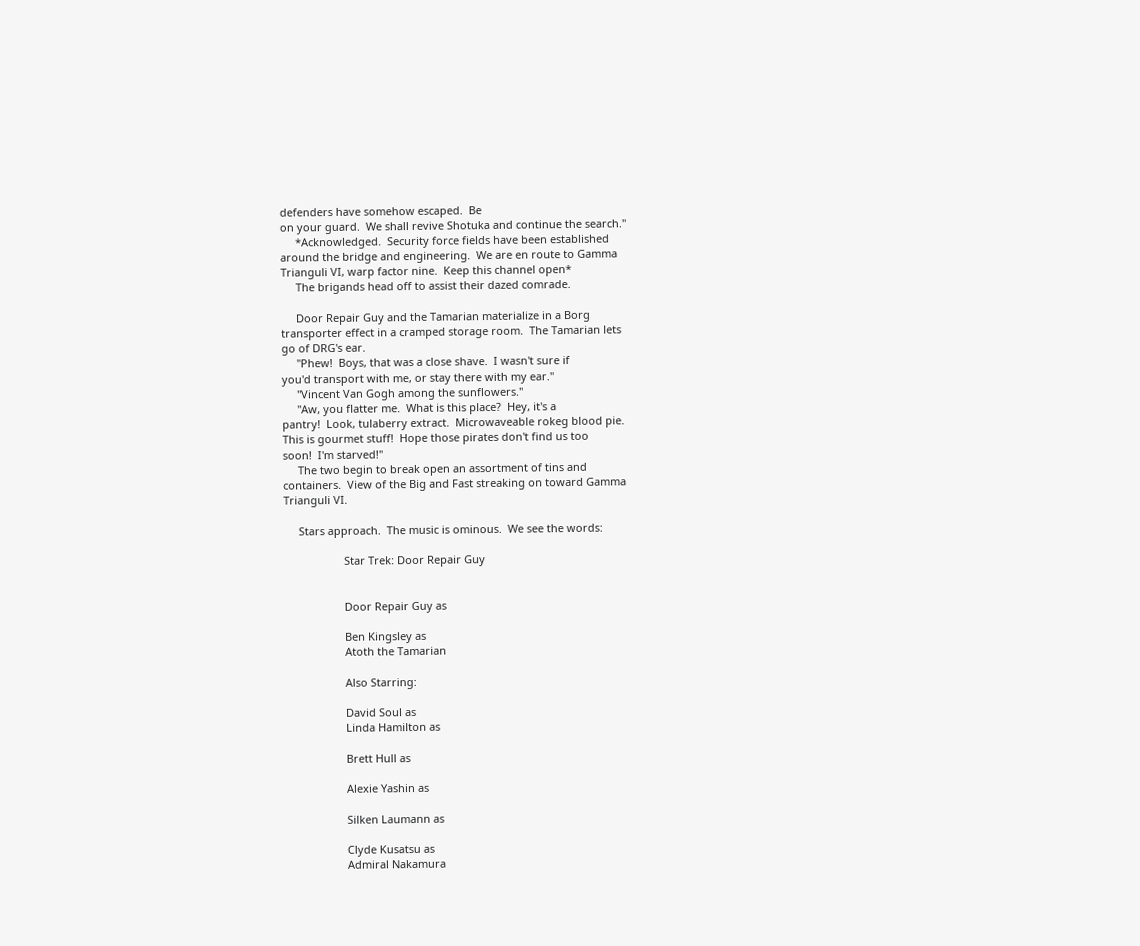defenders have somehow escaped.  Be
on your guard.  We shall revive Shotuka and continue the search."
     *Acknowledged.  Security force fields have been established
around the bridge and engineering.  We are en route to Gamma
Trianguli VI, warp factor nine.  Keep this channel open*
     The brigands head off to assist their dazed comrade.

     Door Repair Guy and the Tamarian materialize in a Borg
transporter effect in a cramped storage room.  The Tamarian lets
go of DRG's ear.
     "Phew!  Boys, that was a close shave.  I wasn't sure if
you'd transport with me, or stay there with my ear."
     "Vincent Van Gogh among the sunflowers."
     "Aw, you flatter me.  What is this place?  Hey, it's a
pantry!  Look, tulaberry extract.  Microwaveable rokeg blood pie.
This is gourmet stuff!  Hope those pirates don't find us too
soon!  I'm starved!"
     The two begin to break open an assortment of tins and
containers.  View of the Big and Fast streaking on toward Gamma
Trianguli VI.

     Stars approach.  The music is ominous.  We see the words:

                    Star Trek: Door Repair Guy


                    Door Repair Guy as

                    Ben Kingsley as
                    Atoth the Tamarian

                    Also Starring:

                    David Soul as
                    Linda Hamilton as

                    Brett Hull as

                    Alexie Yashin as

                    Silken Laumann as

                    Clyde Kusatsu as
                    Admiral Nakamura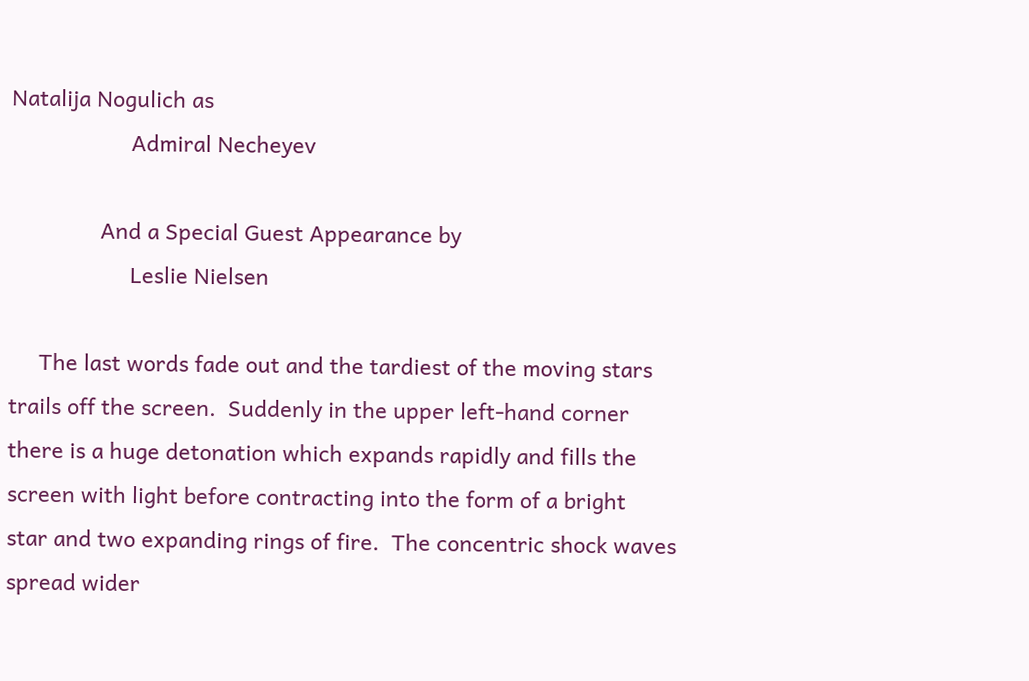Natalija Nogulich as
                    Admiral Necheyev

               And a Special Guest Appearance by
                    Leslie Nielsen

     The last words fade out and the tardiest of the moving stars
trails off the screen.  Suddenly in the upper left-hand corner
there is a huge detonation which expands rapidly and fills the
screen with light before contracting into the form of a bright
star and two expanding rings of fire.  The concentric shock waves
spread wider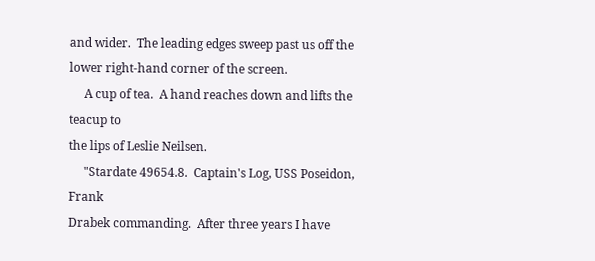and wider.  The leading edges sweep past us off the
lower right-hand corner of the screen.
     A cup of tea.  A hand reaches down and lifts the teacup to
the lips of Leslie Neilsen.
     "Stardate 49654.8.  Captain's Log, USS Poseidon, Frank
Drabek commanding.  After three years I have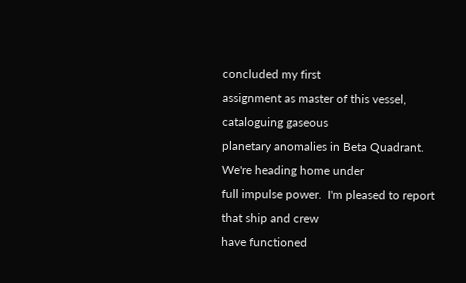concluded my first
assignment as master of this vessel, cataloguing gaseous
planetary anomalies in Beta Quadrant.  We're heading home under
full impulse power.  I'm pleased to report that ship and crew
have functioned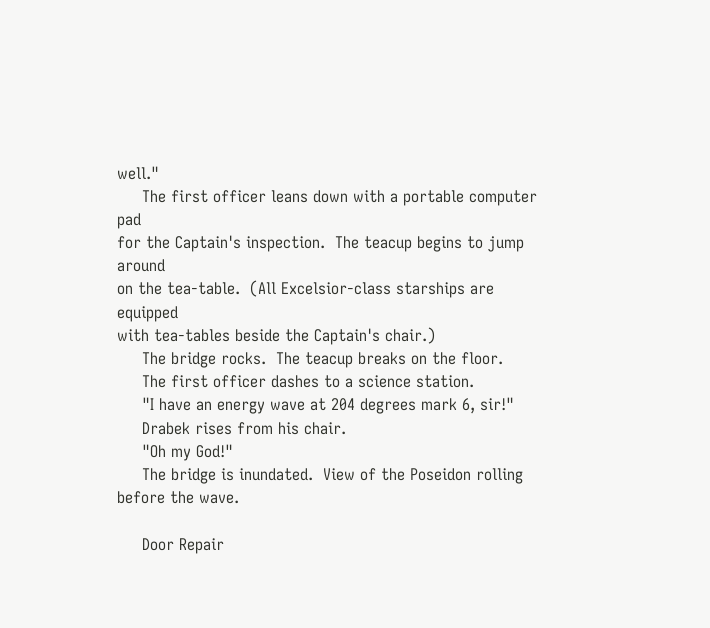well."
     The first officer leans down with a portable computer pad
for the Captain's inspection.  The teacup begins to jump around
on the tea-table.  (All Excelsior-class starships are equipped
with tea-tables beside the Captain's chair.)
     The bridge rocks.  The teacup breaks on the floor.
     The first officer dashes to a science station.
     "I have an energy wave at 204 degrees mark 6, sir!"
     Drabek rises from his chair.
     "Oh my God!"
     The bridge is inundated.  View of the Poseidon rolling
before the wave.

     Door Repair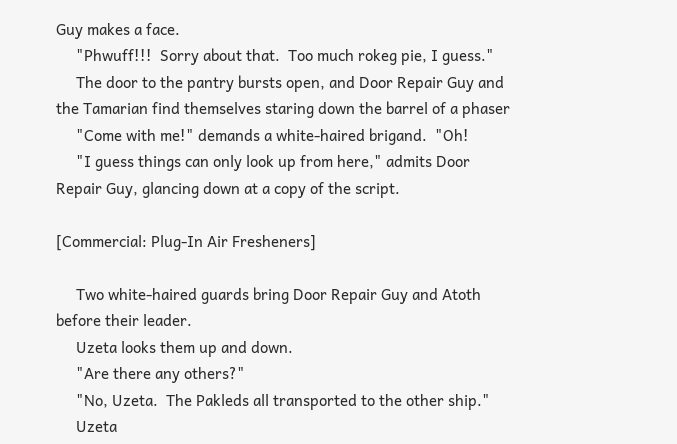Guy makes a face.
     "Phwuff!!!  Sorry about that.  Too much rokeg pie, I guess."
     The door to the pantry bursts open, and Door Repair Guy and
the Tamarian find themselves staring down the barrel of a phaser
     "Come with me!" demands a white-haired brigand.  "Oh!
     "I guess things can only look up from here," admits Door
Repair Guy, glancing down at a copy of the script.

[Commercial: Plug-In Air Fresheners]

     Two white-haired guards bring Door Repair Guy and Atoth
before their leader.
     Uzeta looks them up and down.
     "Are there any others?"
     "No, Uzeta.  The Pakleds all transported to the other ship."
     Uzeta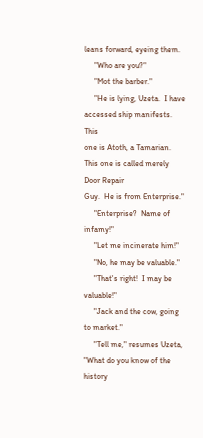leans forward, eyeing them.
     "Who are you?"
     "Mot the barber."
     "He is lying, Uzeta.  I have accessed ship manifests.  This
one is Atoth, a Tamarian.  This one is called merely Door Repair
Guy.  He is from Enterprise."
     "Enterprise?  Name of infamy!"
     "Let me incinerate him!"
     "No, he may be valuable."
     "That's right!  I may be valuable!"
     "Jack and the cow, going to market."
     "Tell me," resumes Uzeta, "What do you know of the history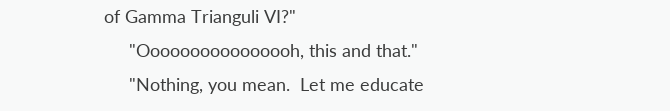of Gamma Trianguli VI?"
     "Oooooooooooooooh, this and that."
     "Nothing, you mean.  Let me educate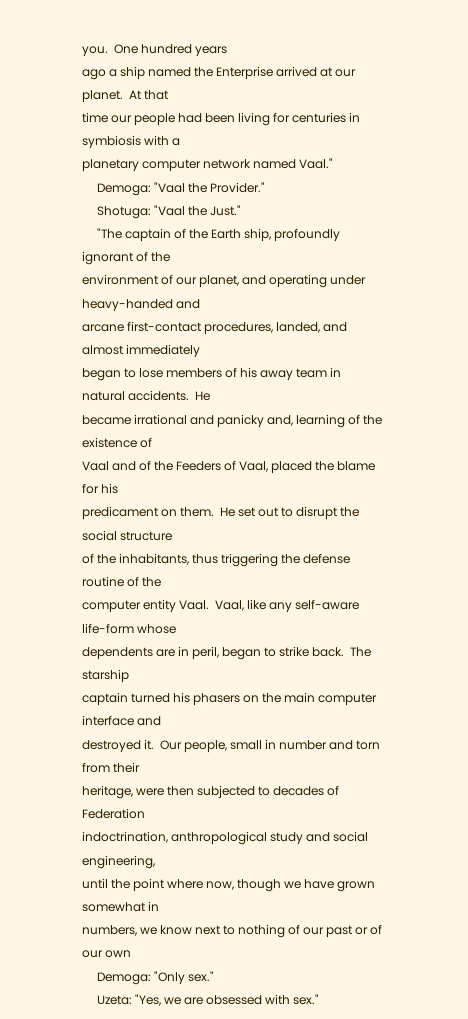you.  One hundred years
ago a ship named the Enterprise arrived at our planet.  At that
time our people had been living for centuries in symbiosis with a
planetary computer network named Vaal."
     Demoga: "Vaal the Provider."
     Shotuga: "Vaal the Just."
     "The captain of the Earth ship, profoundly ignorant of the
environment of our planet, and operating under heavy-handed and
arcane first-contact procedures, landed, and almost immediately
began to lose members of his away team in natural accidents.  He
became irrational and panicky and, learning of the existence of
Vaal and of the Feeders of Vaal, placed the blame for his
predicament on them.  He set out to disrupt the social structure
of the inhabitants, thus triggering the defense routine of the
computer entity Vaal.  Vaal, like any self-aware life-form whose
dependents are in peril, began to strike back.  The starship
captain turned his phasers on the main computer interface and
destroyed it.  Our people, small in number and torn from their
heritage, were then subjected to decades of Federation
indoctrination, anthropological study and social engineering,
until the point where now, though we have grown somewhat in
numbers, we know next to nothing of our past or of our own
     Demoga: "Only sex."
     Uzeta: "Yes, we are obsessed with sex."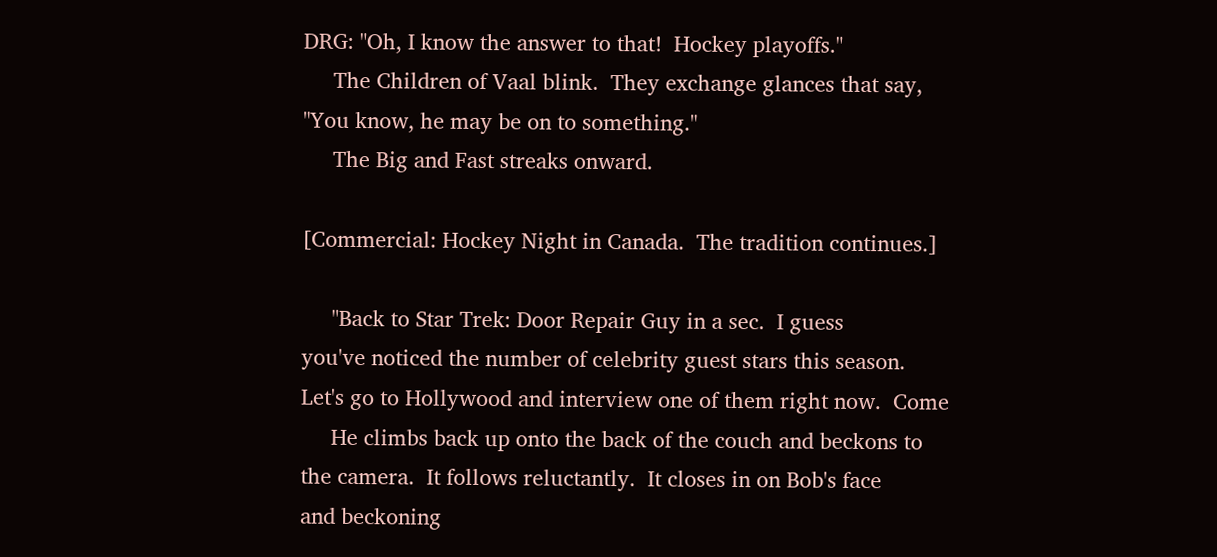DRG: "Oh, I know the answer to that!  Hockey playoffs."
     The Children of Vaal blink.  They exchange glances that say,
"You know, he may be on to something."
     The Big and Fast streaks onward.

[Commercial: Hockey Night in Canada.  The tradition continues.]

     "Back to Star Trek: Door Repair Guy in a sec.  I guess
you've noticed the number of celebrity guest stars this season.
Let's go to Hollywood and interview one of them right now.  Come
     He climbs back up onto the back of the couch and beckons to
the camera.  It follows reluctantly.  It closes in on Bob's face
and beckoning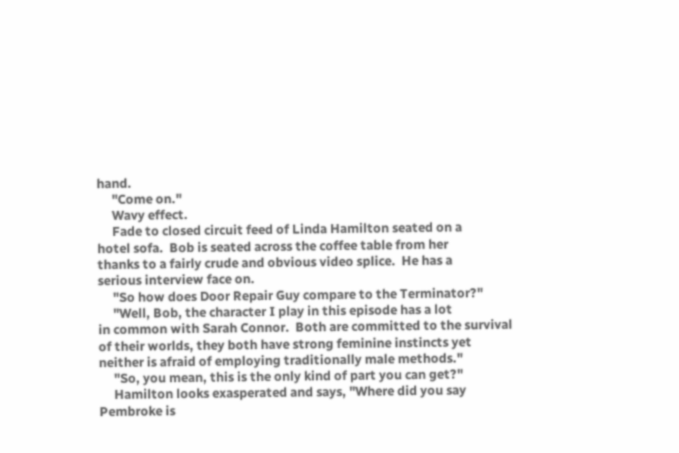hand.
     "Come on."
     Wavy effect.
     Fade to closed circuit feed of Linda Hamilton seated on a
hotel sofa.  Bob is seated across the coffee table from her
thanks to a fairly crude and obvious video splice.  He has a
serious interview face on.
     "So how does Door Repair Guy compare to the Terminator?"
     "Well, Bob, the character I play in this episode has a lot
in common with Sarah Connor.  Both are committed to the survival
of their worlds, they both have strong feminine instincts yet
neither is afraid of employing traditionally male methods."
     "So, you mean, this is the only kind of part you can get?"
     Hamilton looks exasperated and says, "Where did you say
Pembroke is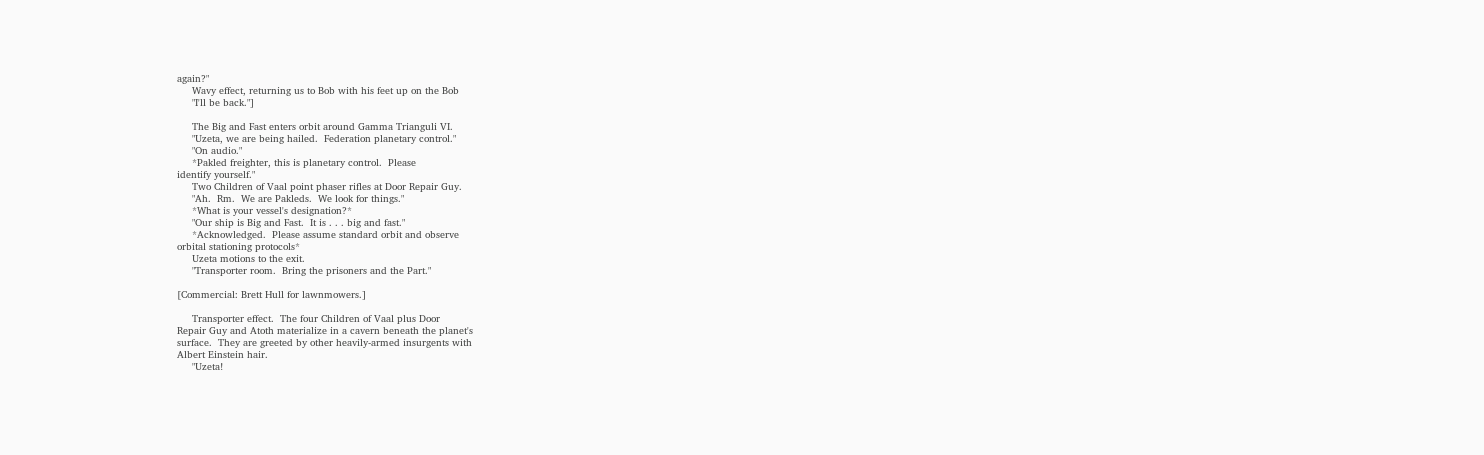again?"
     Wavy effect, returning us to Bob with his feet up on the Bob
     "I'll be back."]

     The Big and Fast enters orbit around Gamma Trianguli VI.
     "Uzeta, we are being hailed.  Federation planetary control."
     "On audio."
     *Pakled freighter, this is planetary control.  Please
identify yourself."
     Two Children of Vaal point phaser rifles at Door Repair Guy.
     "Ah.  Rm.  We are Pakleds.  We look for things."
     *What is your vessel's designation?*
     "Our ship is Big and Fast.  It is . . . big and fast."
     *Acknowledged.  Please assume standard orbit and observe
orbital stationing protocols*
     Uzeta motions to the exit.
     "Transporter room.  Bring the prisoners and the Part."

[Commercial: Brett Hull for lawnmowers.]

     Transporter effect.  The four Children of Vaal plus Door
Repair Guy and Atoth materialize in a cavern beneath the planet's
surface.  They are greeted by other heavily-armed insurgents with
Albert Einstein hair.
     "Uzeta!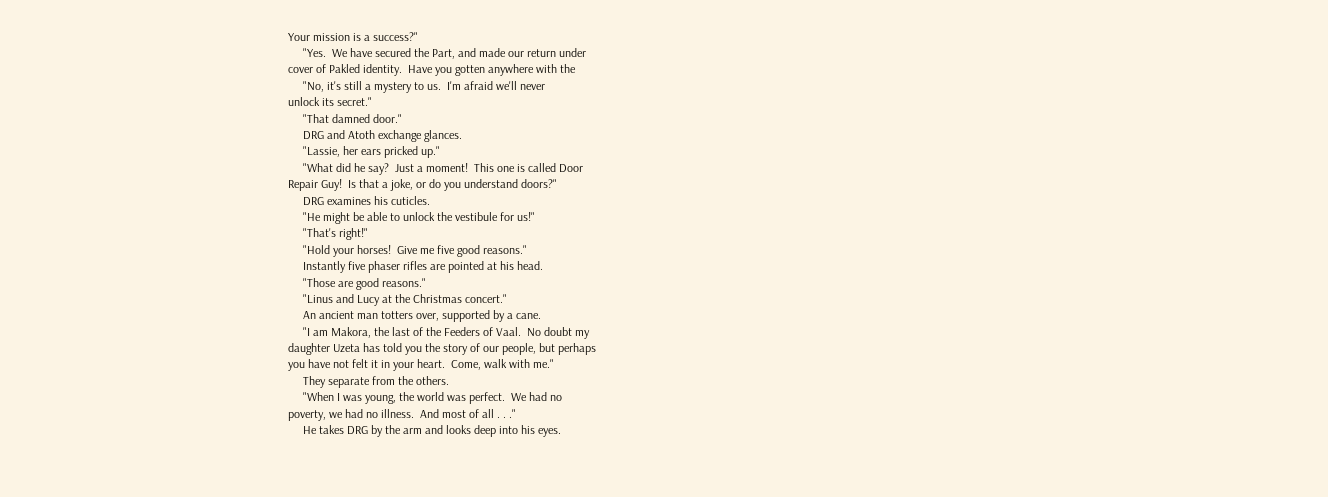Your mission is a success?"
     "Yes.  We have secured the Part, and made our return under
cover of Pakled identity.  Have you gotten anywhere with the
     "No, it's still a mystery to us.  I'm afraid we'll never
unlock its secret."
     "That damned door."
     DRG and Atoth exchange glances.
     "Lassie, her ears pricked up."
     "What did he say?  Just a moment!  This one is called Door
Repair Guy!  Is that a joke, or do you understand doors?"
     DRG examines his cuticles.
     "He might be able to unlock the vestibule for us!"
     "That's right!"
     "Hold your horses!  Give me five good reasons."
     Instantly five phaser rifles are pointed at his head.
     "Those are good reasons."
     "Linus and Lucy at the Christmas concert."
     An ancient man totters over, supported by a cane.
     "I am Makora, the last of the Feeders of Vaal.  No doubt my
daughter Uzeta has told you the story of our people, but perhaps
you have not felt it in your heart.  Come, walk with me."
     They separate from the others.
     "When I was young, the world was perfect.  We had no
poverty, we had no illness.  And most of all . . ."
     He takes DRG by the arm and looks deep into his eyes.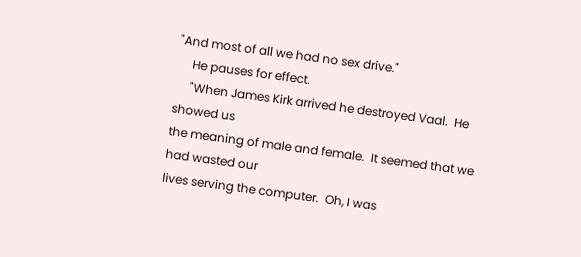"And most of all we had no sex drive."
     He pauses for effect.
     "When James Kirk arrived he destroyed Vaal.  He showed us
the meaning of male and female.  It seemed that we had wasted our
lives serving the computer.  Oh, I was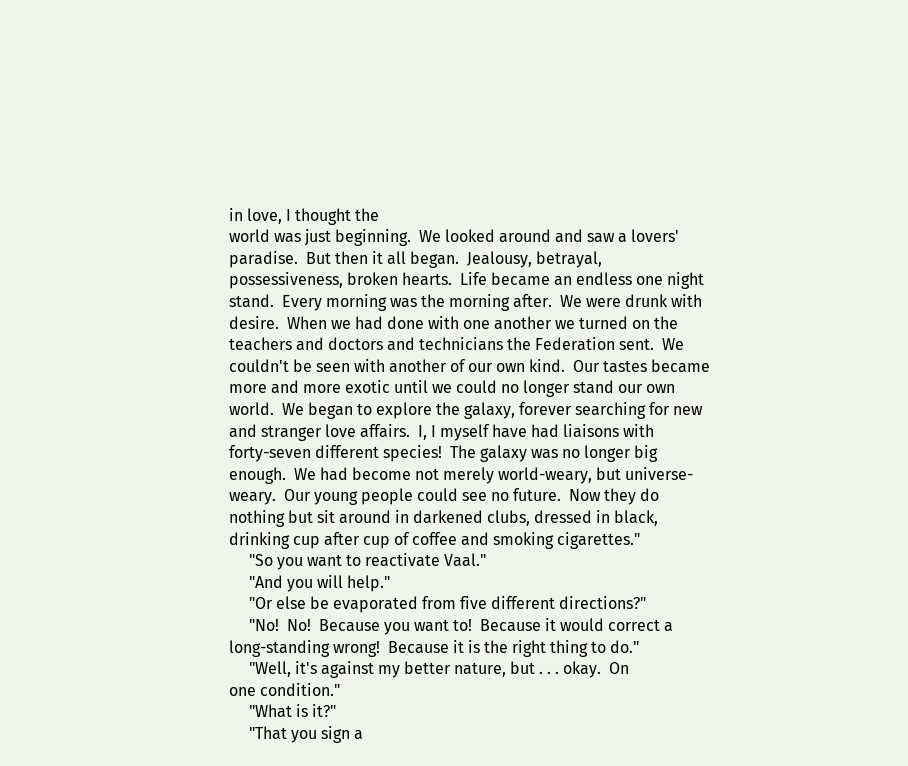in love, I thought the
world was just beginning.  We looked around and saw a lovers'
paradise.  But then it all began.  Jealousy, betrayal,
possessiveness, broken hearts.  Life became an endless one night
stand.  Every morning was the morning after.  We were drunk with
desire.  When we had done with one another we turned on the
teachers and doctors and technicians the Federation sent.  We
couldn't be seen with another of our own kind.  Our tastes became
more and more exotic until we could no longer stand our own
world.  We began to explore the galaxy, forever searching for new
and stranger love affairs.  I, I myself have had liaisons with
forty-seven different species!  The galaxy was no longer big
enough.  We had become not merely world-weary, but universe-
weary.  Our young people could see no future.  Now they do
nothing but sit around in darkened clubs, dressed in black,
drinking cup after cup of coffee and smoking cigarettes."
     "So you want to reactivate Vaal."
     "And you will help."
     "Or else be evaporated from five different directions?"
     "No!  No!  Because you want to!  Because it would correct a
long-standing wrong!  Because it is the right thing to do."
     "Well, it's against my better nature, but . . . okay.  On
one condition."
     "What is it?"
     "That you sign a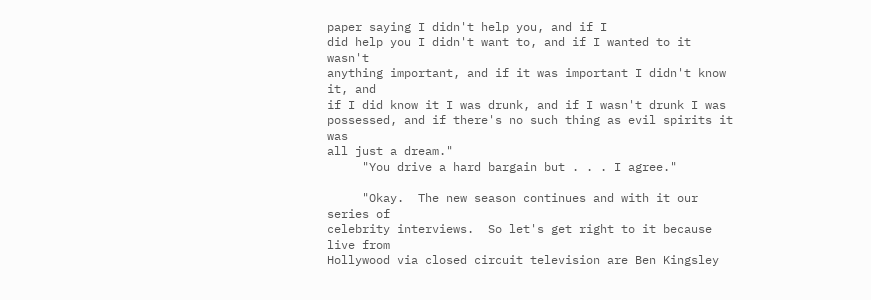paper saying I didn't help you, and if I
did help you I didn't want to, and if I wanted to it wasn't
anything important, and if it was important I didn't know it, and
if I did know it I was drunk, and if I wasn't drunk I was
possessed, and if there's no such thing as evil spirits it was
all just a dream."
     "You drive a hard bargain but . . . I agree."

     "Okay.  The new season continues and with it our series of
celebrity interviews.  So let's get right to it because live from
Hollywood via closed circuit television are Ben Kingsley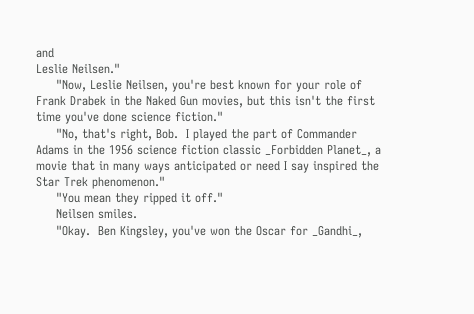and
Leslie Neilsen."
     "Now, Leslie Neilsen, you're best known for your role of
Frank Drabek in the Naked Gun movies, but this isn't the first
time you've done science fiction."
     "No, that's right, Bob.  I played the part of Commander
Adams in the 1956 science fiction classic _Forbidden Planet_, a
movie that in many ways anticipated or need I say inspired the
Star Trek phenomenon."
     "You mean they ripped it off."
     Neilsen smiles.
     "Okay.  Ben Kingsley, you've won the Oscar for _Gandhi_,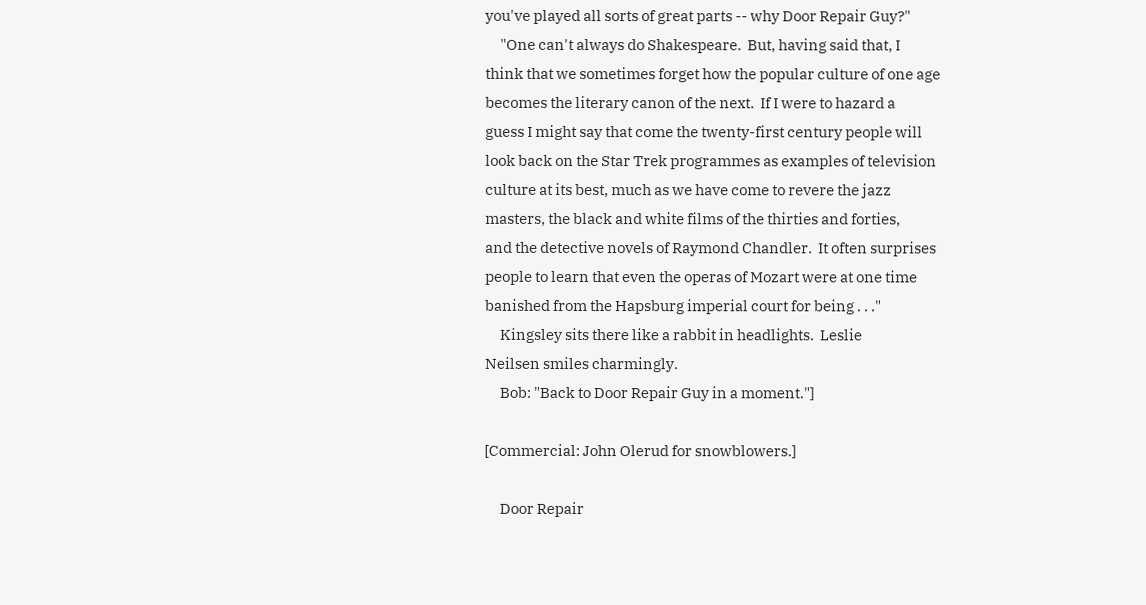you've played all sorts of great parts -- why Door Repair Guy?"
     "One can't always do Shakespeare.  But, having said that, I
think that we sometimes forget how the popular culture of one age
becomes the literary canon of the next.  If I were to hazard a
guess I might say that come the twenty-first century people will
look back on the Star Trek programmes as examples of television
culture at its best, much as we have come to revere the jazz
masters, the black and white films of the thirties and forties,
and the detective novels of Raymond Chandler.  It often surprises
people to learn that even the operas of Mozart were at one time
banished from the Hapsburg imperial court for being . . ."
     Kingsley sits there like a rabbit in headlights.  Leslie
Neilsen smiles charmingly.
     Bob: "Back to Door Repair Guy in a moment."]

[Commercial: John Olerud for snowblowers.]

     Door Repair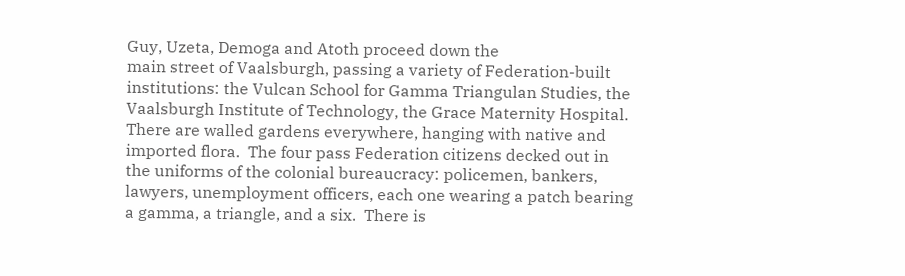Guy, Uzeta, Demoga and Atoth proceed down the
main street of Vaalsburgh, passing a variety of Federation-built
institutions: the Vulcan School for Gamma Triangulan Studies, the
Vaalsburgh Institute of Technology, the Grace Maternity Hospital.
There are walled gardens everywhere, hanging with native and
imported flora.  The four pass Federation citizens decked out in
the uniforms of the colonial bureaucracy: policemen, bankers,
lawyers, unemployment officers, each one wearing a patch bearing
a gamma, a triangle, and a six.  There is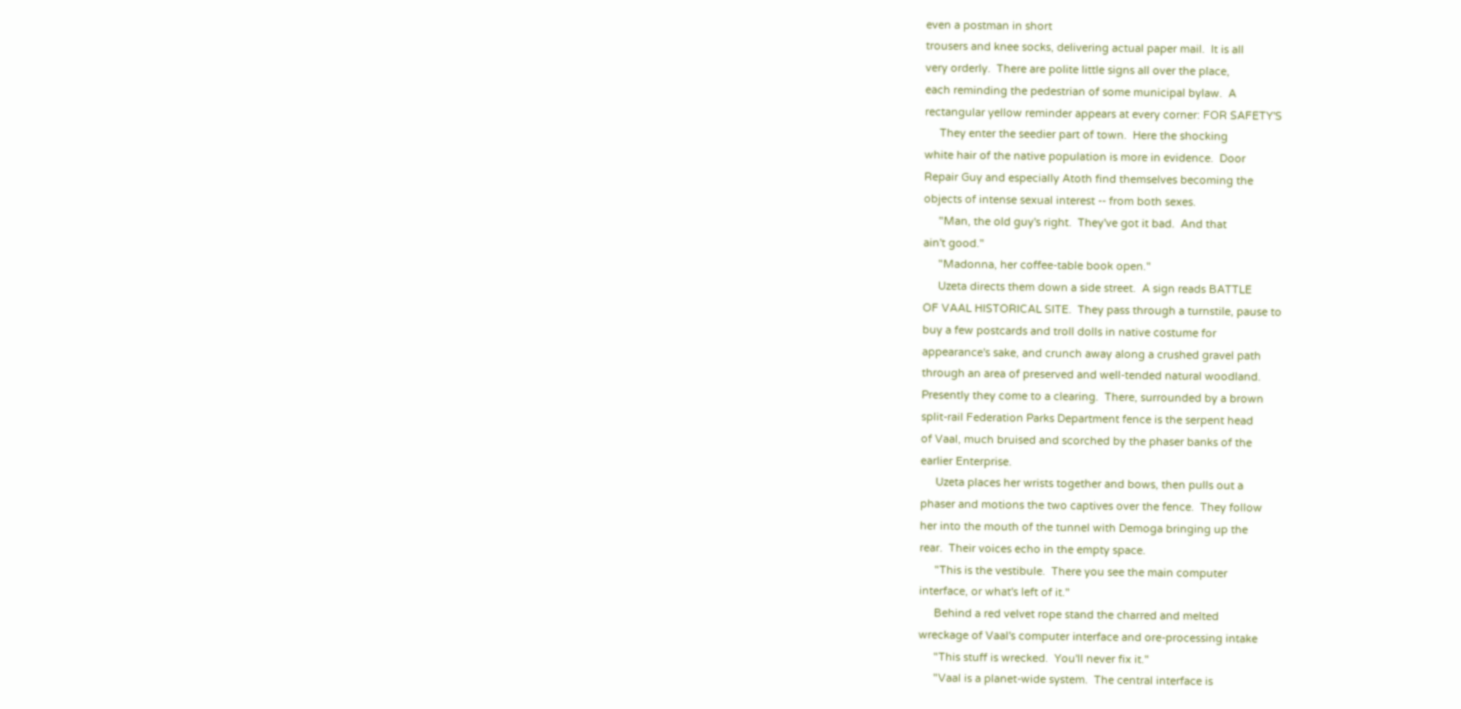even a postman in short
trousers and knee socks, delivering actual paper mail.  It is all
very orderly.  There are polite little signs all over the place,
each reminding the pedestrian of some municipal bylaw.  A
rectangular yellow reminder appears at every corner: FOR SAFETY'S
     They enter the seedier part of town.  Here the shocking
white hair of the native population is more in evidence.  Door
Repair Guy and especially Atoth find themselves becoming the
objects of intense sexual interest -- from both sexes.
     "Man, the old guy's right.  They've got it bad.  And that
ain't good."
     "Madonna, her coffee-table book open."
     Uzeta directs them down a side street.  A sign reads BATTLE
OF VAAL HISTORICAL SITE.  They pass through a turnstile, pause to
buy a few postcards and troll dolls in native costume for
appearance's sake, and crunch away along a crushed gravel path
through an area of preserved and well-tended natural woodland.
Presently they come to a clearing.  There, surrounded by a brown
split-rail Federation Parks Department fence is the serpent head
of Vaal, much bruised and scorched by the phaser banks of the
earlier Enterprise.
     Uzeta places her wrists together and bows, then pulls out a
phaser and motions the two captives over the fence.  They follow
her into the mouth of the tunnel with Demoga bringing up the
rear.  Their voices echo in the empty space.
     "This is the vestibule.  There you see the main computer
interface, or what's left of it."
     Behind a red velvet rope stand the charred and melted
wreckage of Vaal's computer interface and ore-processing intake
     "This stuff is wrecked.  You'll never fix it."
     "Vaal is a planet-wide system.  The central interface is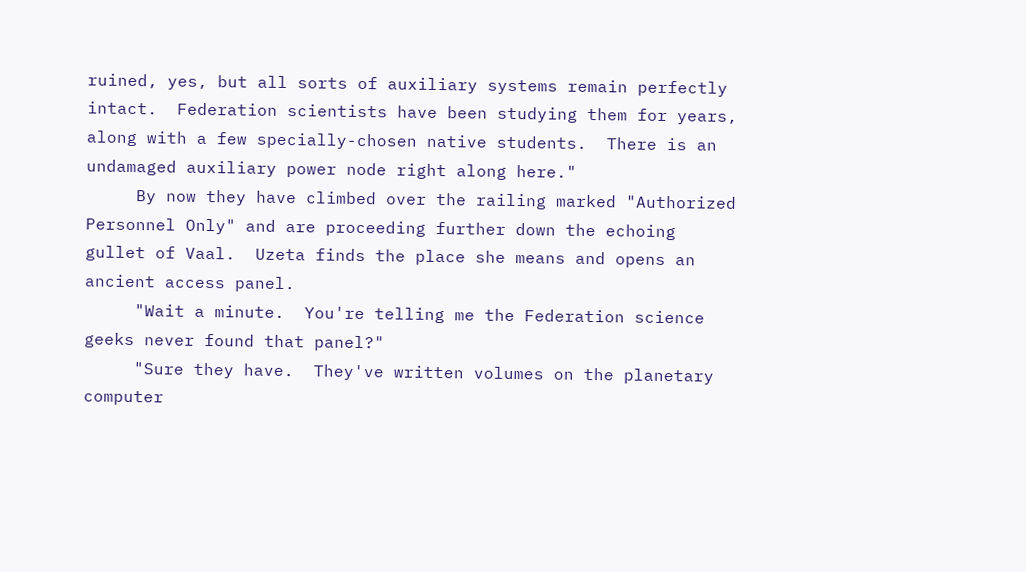ruined, yes, but all sorts of auxiliary systems remain perfectly
intact.  Federation scientists have been studying them for years,
along with a few specially-chosen native students.  There is an
undamaged auxiliary power node right along here."
     By now they have climbed over the railing marked "Authorized
Personnel Only" and are proceeding further down the echoing
gullet of Vaal.  Uzeta finds the place she means and opens an
ancient access panel.
     "Wait a minute.  You're telling me the Federation science
geeks never found that panel?"
     "Sure they have.  They've written volumes on the planetary
computer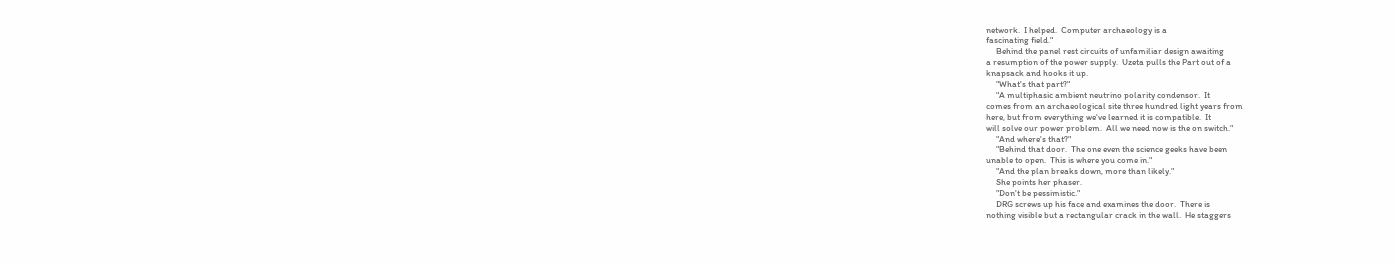network.  I helped.  Computer archaeology is a
fascinating field."
     Behind the panel rest circuits of unfamiliar design awaiting
a resumption of the power supply.  Uzeta pulls the Part out of a
knapsack and hooks it up.
     "What's that part?"
     "A multiphasic ambient neutrino polarity condensor.  It
comes from an archaeological site three hundred light years from
here, but from everything we've learned it is compatible.  It
will solve our power problem.  All we need now is the on switch."
     "And where's that?"
     "Behind that door.  The one even the science geeks have been
unable to open.  This is where you come in."
     "And the plan breaks down, more than likely."
     She points her phaser.
     "Don't be pessimistic."
     DRG screws up his face and examines the door.  There is
nothing visible but a rectangular crack in the wall.  He staggers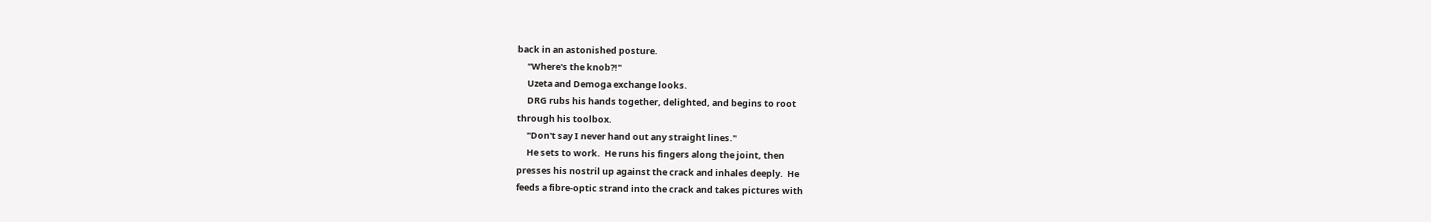back in an astonished posture.
     "Where's the knob?!"
     Uzeta and Demoga exchange looks.
     DRG rubs his hands together, delighted, and begins to root
through his toolbox.
     "Don't say I never hand out any straight lines."
     He sets to work.  He runs his fingers along the joint, then
presses his nostril up against the crack and inhales deeply.  He
feeds a fibre-optic strand into the crack and takes pictures with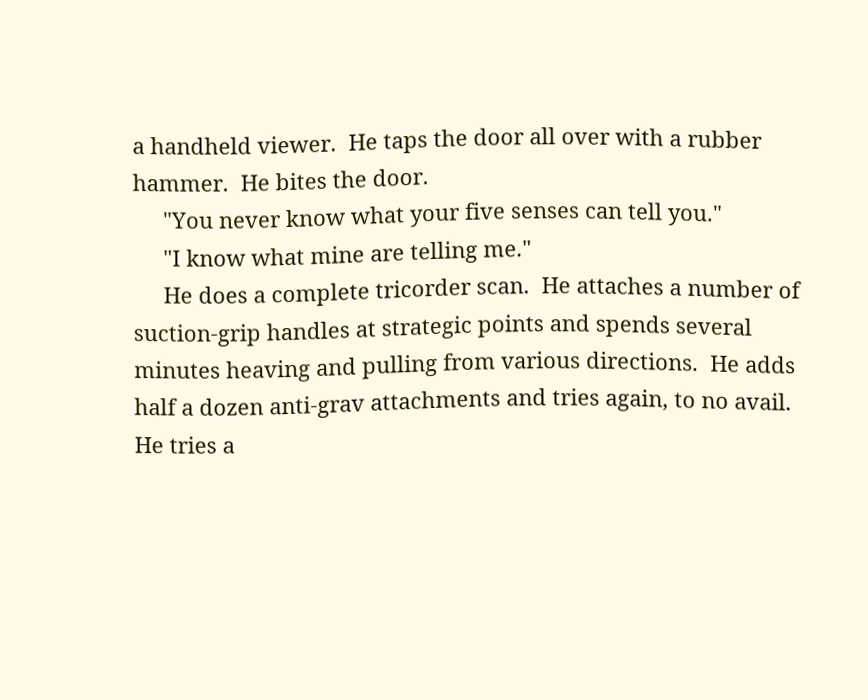a handheld viewer.  He taps the door all over with a rubber
hammer.  He bites the door.
     "You never know what your five senses can tell you."
     "I know what mine are telling me."
     He does a complete tricorder scan.  He attaches a number of
suction-grip handles at strategic points and spends several
minutes heaving and pulling from various directions.  He adds
half a dozen anti-grav attachments and tries again, to no avail.
He tries a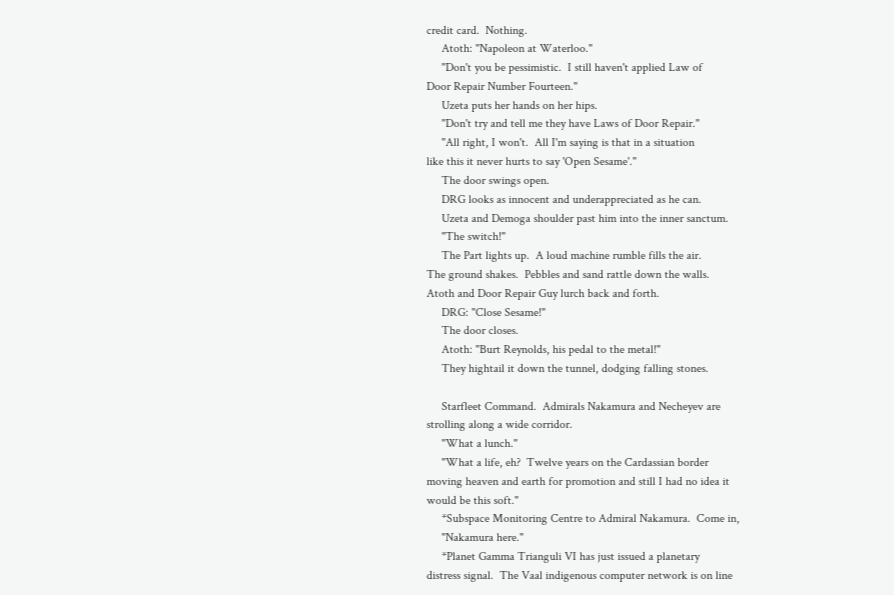credit card.  Nothing.
     Atoth: "Napoleon at Waterloo."
     "Don't you be pessimistic.  I still haven't applied Law of
Door Repair Number Fourteen."
     Uzeta puts her hands on her hips.
     "Don't try and tell me they have Laws of Door Repair."
     "All right, I won't.  All I'm saying is that in a situation
like this it never hurts to say 'Open Sesame'."
     The door swings open.
     DRG looks as innocent and underappreciated as he can.
     Uzeta and Demoga shoulder past him into the inner sanctum.
     "The switch!"
     The Part lights up.  A loud machine rumble fills the air.
The ground shakes.  Pebbles and sand rattle down the walls.
Atoth and Door Repair Guy lurch back and forth.
     DRG: "Close Sesame!"
     The door closes.
     Atoth: "Burt Reynolds, his pedal to the metal!"
     They hightail it down the tunnel, dodging falling stones.

     Starfleet Command.  Admirals Nakamura and Necheyev are
strolling along a wide corridor.
     "What a lunch."
     "What a life, eh?  Twelve years on the Cardassian border
moving heaven and earth for promotion and still I had no idea it
would be this soft."
     *Subspace Monitoring Centre to Admiral Nakamura.  Come in,
     "Nakamura here."
     *Planet Gamma Trianguli VI has just issued a planetary
distress signal.  The Vaal indigenous computer network is on line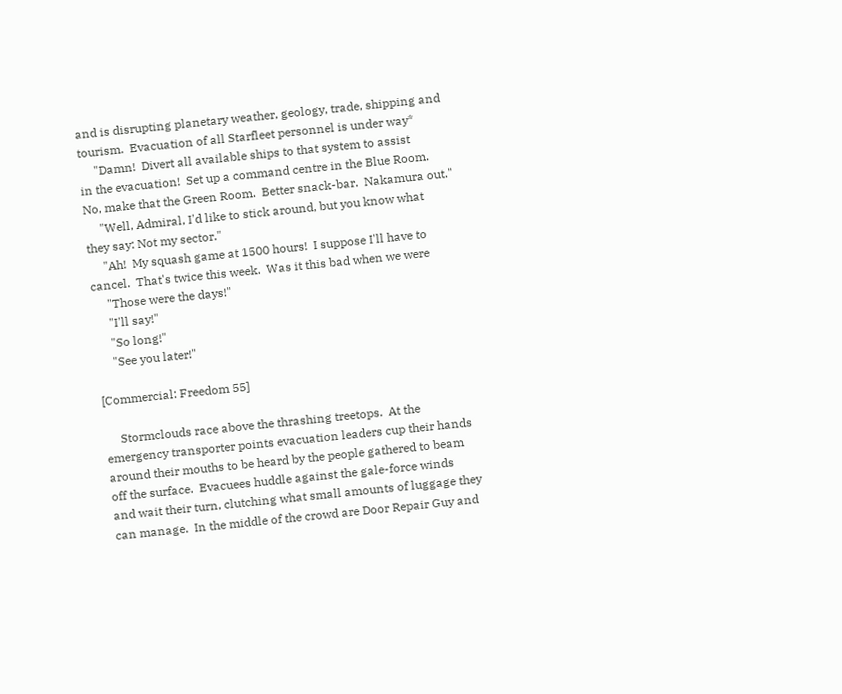and is disrupting planetary weather, geology, trade, shipping and
tourism.  Evacuation of all Starfleet personnel is under way*
     "Damn!  Divert all available ships to that system to assist
in the evacuation!  Set up a command centre in the Blue Room.
No, make that the Green Room.  Better snack-bar.  Nakamura out."
     "Well, Admiral, I'd like to stick around, but you know what
they say: Not my sector."
     "Ah!  My squash game at 1500 hours!  I suppose I'll have to
cancel.  That's twice this week.  Was it this bad when we were
     "Those were the days!"
     "I'll say!"
     "So long!"
     "See you later!"

[Commercial: Freedom 55]

     Stormclouds race above the thrashing treetops.  At the
emergency transporter points evacuation leaders cup their hands
around their mouths to be heard by the people gathered to beam
off the surface.  Evacuees huddle against the gale-force winds
and wait their turn, clutching what small amounts of luggage they
can manage.  In the middle of the crowd are Door Repair Guy and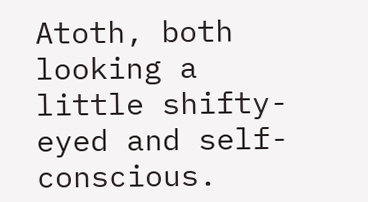Atoth, both looking a little shifty-eyed and self-conscious.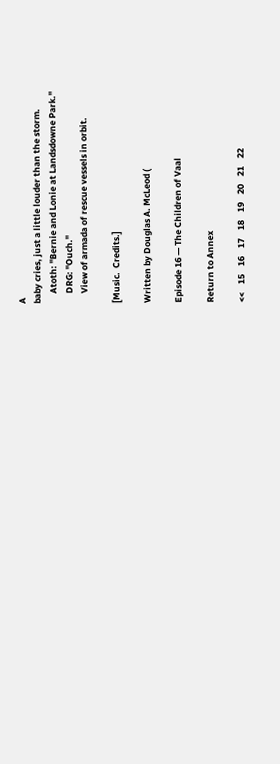A
baby cries, just a little louder than the storm.
     Atoth: "Bernie and Lonie at Landsdowne Park."
     DRG: "Ouch."
     View of armada of rescue vessels in orbit.

[Music.  Credits.]

Written by Douglas A. McLeod (

Episode 16 — The Children of Vaal

Return to Annex

<<    15    16    17    18    19    20    21    22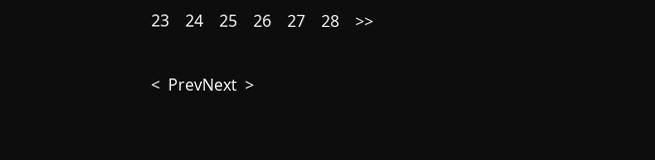23    24    25    26    27    28    >>

<  PrevNext  >